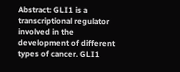Abstract: GLI1 is a transcriptional regulator involved in the development of different types of cancer. GLI1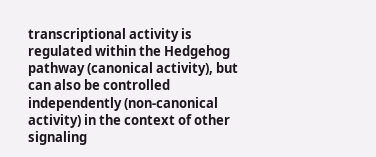transcriptional activity is regulated within the Hedgehog pathway (canonical activity), but can also be controlled independently (non-canonical activity) in the context of other signaling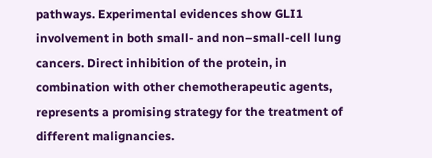pathways. Experimental evidences show GLI1 involvement in both small- and non–small-cell lung cancers. Direct inhibition of the protein, in combination with other chemotherapeutic agents, represents a promising strategy for the treatment of different malignancies.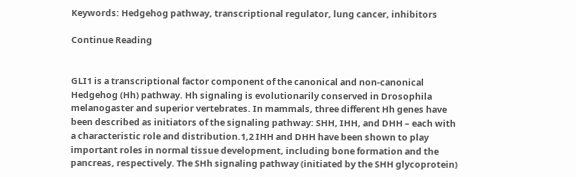Keywords: Hedgehog pathway, transcriptional regulator, lung cancer, inhibitors

Continue Reading


GLI1 is a transcriptional factor component of the canonical and non-canonical Hedgehog (Hh) pathway. Hh signaling is evolutionarily conserved in Drosophila melanogaster and superior vertebrates. In mammals, three different Hh genes have been described as initiators of the signaling pathway: SHH, IHH, and DHH – each with a characteristic role and distribution.1,2 IHH and DHH have been shown to play important roles in normal tissue development, including bone formation and the pancreas, respectively. The SHh signaling pathway (initiated by the SHH glycoprotein)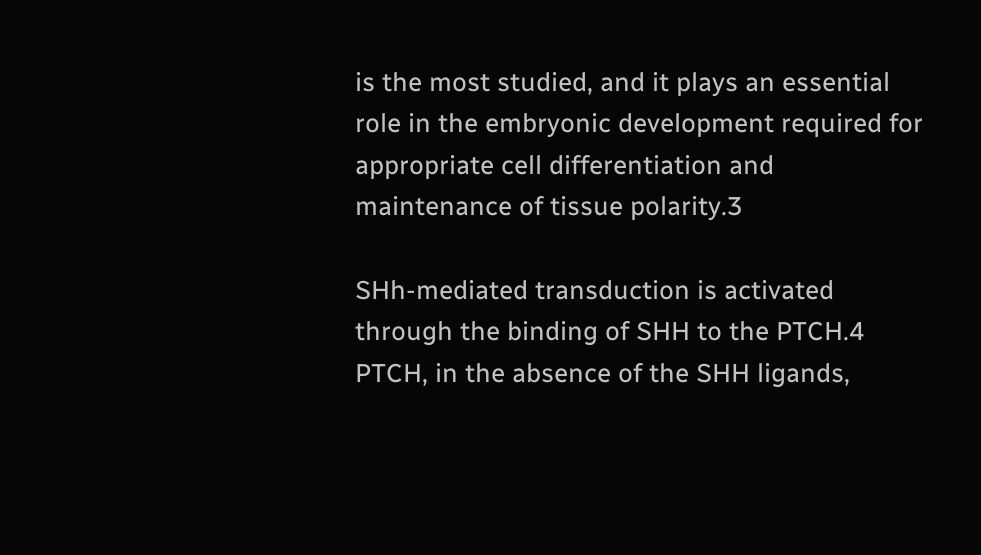is the most studied, and it plays an essential role in the embryonic development required for appropriate cell differentiation and maintenance of tissue polarity.3

SHh-mediated transduction is activated through the binding of SHH to the PTCH.4 PTCH, in the absence of the SHH ligands,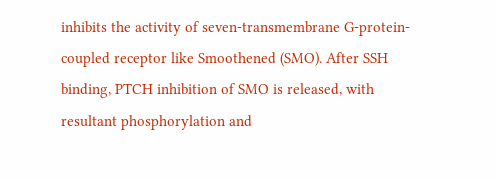inhibits the activity of seven-transmembrane G-protein-coupled receptor like Smoothened (SMO). After SSH binding, PTCH inhibition of SMO is released, with resultant phosphorylation and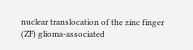nuclear translocation of the zinc finger (ZF) glioma-associated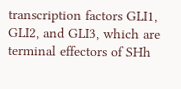transcription factors GLI1, GLI2, and GLI3, which are terminal effectors of SHh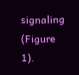signaling (Figure 1).